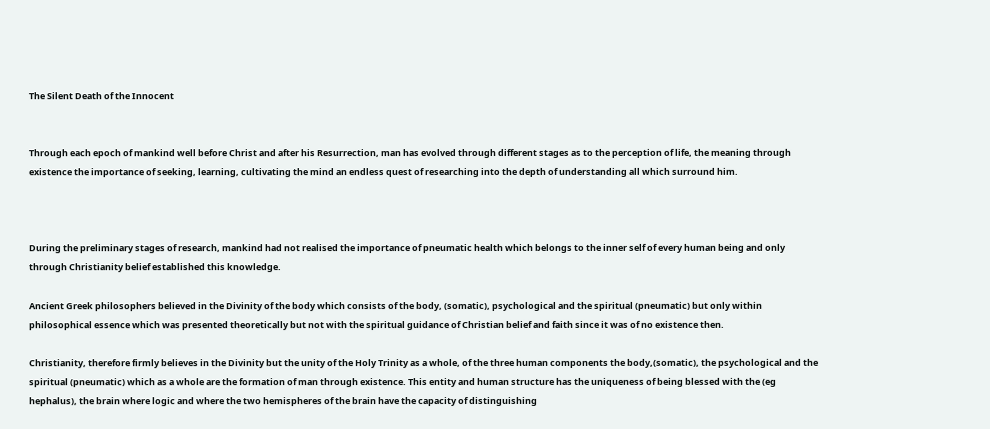The Silent Death of the Innocent


Through each epoch of mankind well before Christ and after his Resurrection, man has evolved through different stages as to the perception of life, the meaning through existence the importance of seeking, learning, cultivating the mind an endless quest of researching into the depth of understanding all which surround him.



During the preliminary stages of research, mankind had not realised the importance of pneumatic health which belongs to the inner self of every human being and only through Christianity belief established this knowledge.

Ancient Greek philosophers believed in the Divinity of the body which consists of the body, (somatic), psychological and the spiritual (pneumatic) but only within philosophical essence which was presented theoretically but not with the spiritual guidance of Christian belief and faith since it was of no existence then.

Christianity, therefore firmly believes in the Divinity but the unity of the Holy Trinity as a whole, of the three human components the body,(somatic), the psychological and the spiritual (pneumatic) which as a whole are the formation of man through existence. This entity and human structure has the uniqueness of being blessed with the (eg hephalus), the brain where logic and where the two hemispheres of the brain have the capacity of distinguishing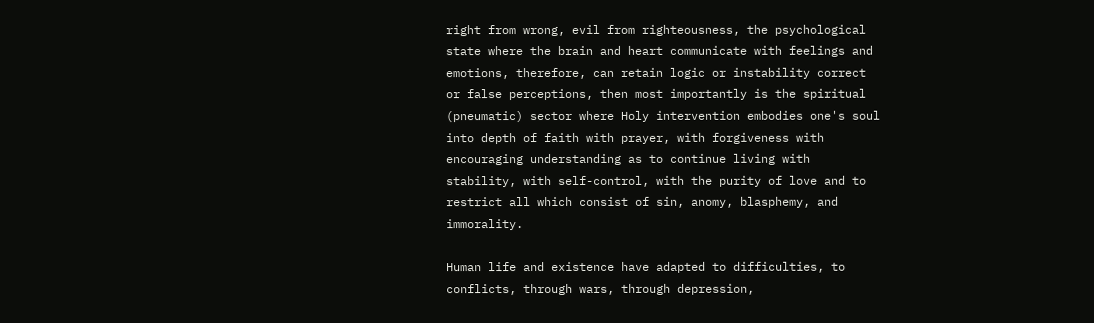right from wrong, evil from righteousness, the psychological state where the brain and heart communicate with feelings and emotions, therefore, can retain logic or instability correct or false perceptions, then most importantly is the spiritual (pneumatic) sector where Holy intervention embodies one's soul into depth of faith with prayer, with forgiveness with encouraging understanding as to continue living with stability, with self-control, with the purity of love and to restrict all which consist of sin, anomy, blasphemy, and immorality.

Human life and existence have adapted to difficulties, to conflicts, through wars, through depression,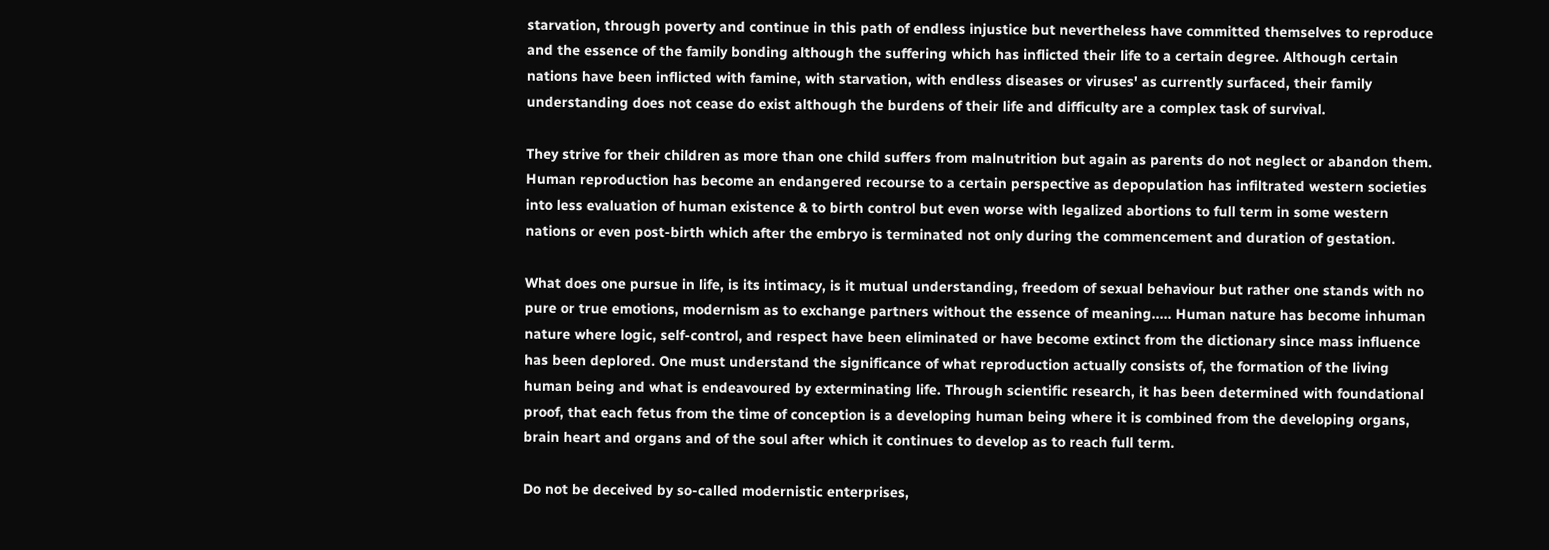starvation, through poverty and continue in this path of endless injustice but nevertheless have committed themselves to reproduce and the essence of the family bonding although the suffering which has inflicted their life to a certain degree. Although certain nations have been inflicted with famine, with starvation, with endless diseases or viruses' as currently surfaced, their family understanding does not cease do exist although the burdens of their life and difficulty are a complex task of survival.

They strive for their children as more than one child suffers from malnutrition but again as parents do not neglect or abandon them. Human reproduction has become an endangered recourse to a certain perspective as depopulation has infiltrated western societies into less evaluation of human existence & to birth control but even worse with legalized abortions to full term in some western nations or even post-birth which after the embryo is terminated not only during the commencement and duration of gestation.

What does one pursue in life, is its intimacy, is it mutual understanding, freedom of sexual behaviour but rather one stands with no pure or true emotions, modernism as to exchange partners without the essence of meaning..... Human nature has become inhuman nature where logic, self-control, and respect have been eliminated or have become extinct from the dictionary since mass influence has been deplored. One must understand the significance of what reproduction actually consists of, the formation of the living human being and what is endeavoured by exterminating life. Through scientific research, it has been determined with foundational proof, that each fetus from the time of conception is a developing human being where it is combined from the developing organs, brain heart and organs and of the soul after which it continues to develop as to reach full term.

Do not be deceived by so-called modernistic enterprises,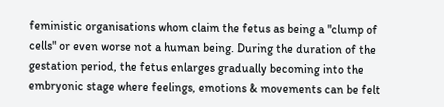feministic organisations whom claim the fetus as being a "clump of cells" or even worse not a human being. During the duration of the gestation period, the fetus enlarges gradually becoming into the embryonic stage where feelings, emotions & movements can be felt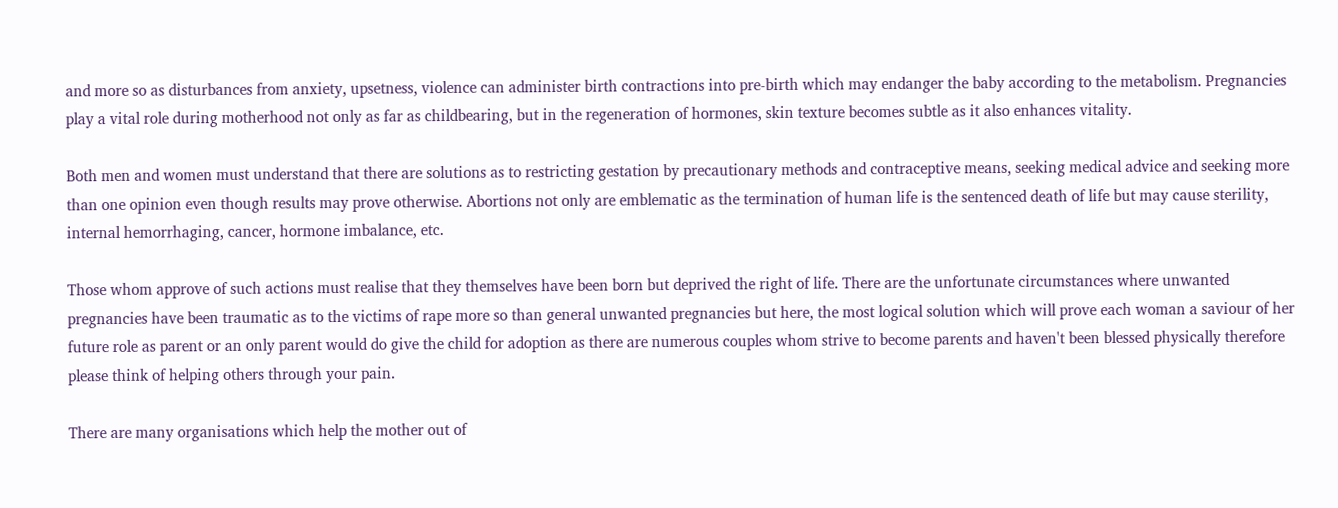and more so as disturbances from anxiety, upsetness, violence can administer birth contractions into pre-birth which may endanger the baby according to the metabolism. Pregnancies play a vital role during motherhood not only as far as childbearing, but in the regeneration of hormones, skin texture becomes subtle as it also enhances vitality.

Both men and women must understand that there are solutions as to restricting gestation by precautionary methods and contraceptive means, seeking medical advice and seeking more than one opinion even though results may prove otherwise. Abortions not only are emblematic as the termination of human life is the sentenced death of life but may cause sterility, internal hemorrhaging, cancer, hormone imbalance, etc.

Those whom approve of such actions must realise that they themselves have been born but deprived the right of life. There are the unfortunate circumstances where unwanted pregnancies have been traumatic as to the victims of rape more so than general unwanted pregnancies but here, the most logical solution which will prove each woman a saviour of her future role as parent or an only parent would do give the child for adoption as there are numerous couples whom strive to become parents and haven't been blessed physically therefore please think of helping others through your pain.

There are many organisations which help the mother out of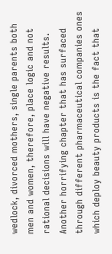wedlock, divorced mothers, single parents both men and women, therefore, place logic and not rational decisions will have negative results. Another horrifying chapter that has surfaced through different pharmaceutical companies ones which deploy beauty products is the fact that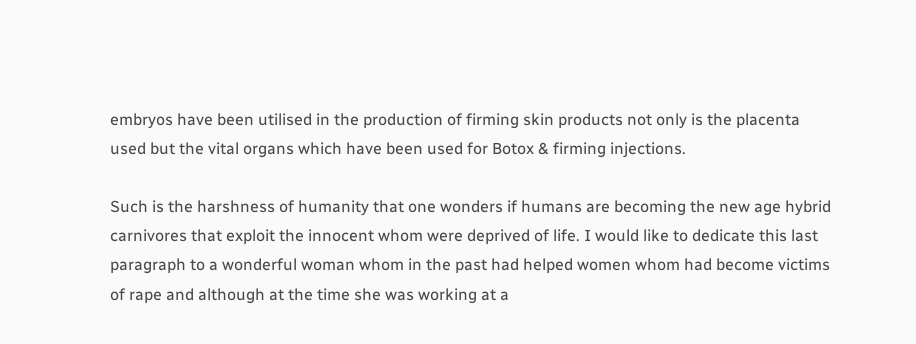embryos have been utilised in the production of firming skin products not only is the placenta used but the vital organs which have been used for Botox & firming injections.

Such is the harshness of humanity that one wonders if humans are becoming the new age hybrid carnivores that exploit the innocent whom were deprived of life. I would like to dedicate this last paragraph to a wonderful woman whom in the past had helped women whom had become victims of rape and although at the time she was working at a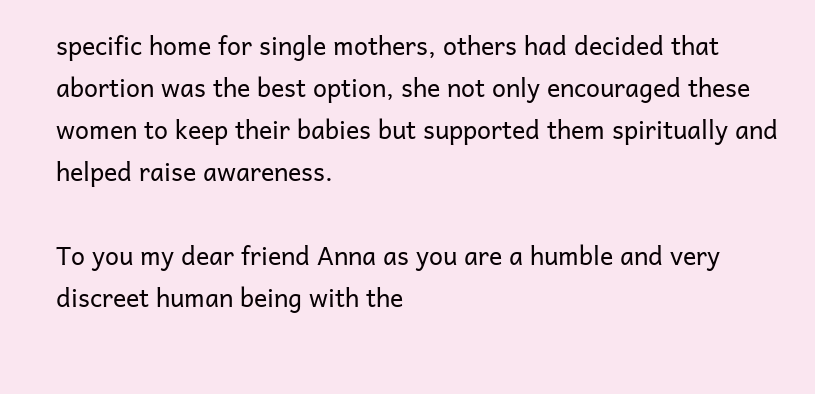specific home for single mothers, others had decided that abortion was the best option, she not only encouraged these women to keep their babies but supported them spiritually and helped raise awareness.

To you my dear friend Anna as you are a humble and very discreet human being with the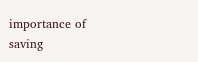importance of saving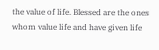the value of life. Blessed are the ones whom value life and have given life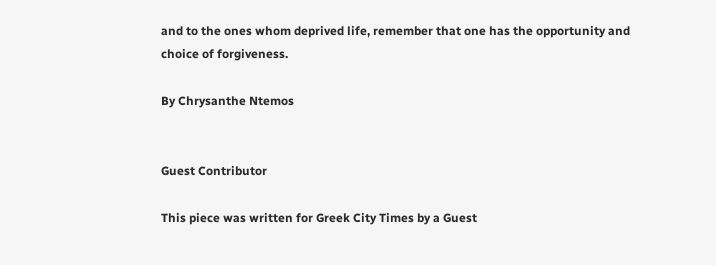and to the ones whom deprived life, remember that one has the opportunity and choice of forgiveness.

By Chrysanthe Ntemos


Guest Contributor

This piece was written for Greek City Times by a Guest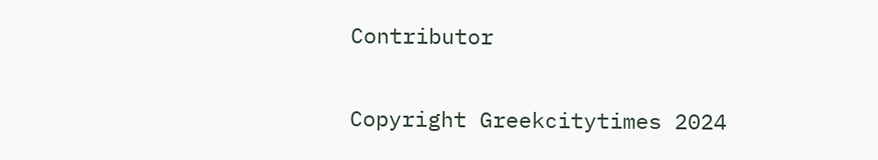Contributor

Copyright Greekcitytimes 2024